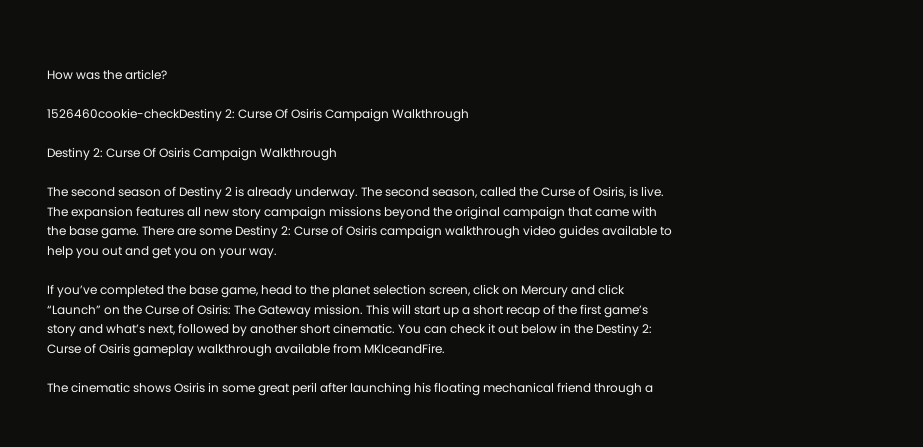How was the article?

1526460cookie-checkDestiny 2: Curse Of Osiris Campaign Walkthrough

Destiny 2: Curse Of Osiris Campaign Walkthrough

The second season of Destiny 2 is already underway. The second season, called the Curse of Osiris, is live. The expansion features all new story campaign missions beyond the original campaign that came with the base game. There are some Destiny 2: Curse of Osiris campaign walkthrough video guides available to help you out and get you on your way.

If you’ve completed the base game, head to the planet selection screen, click on Mercury and click “Launch” on the Curse of Osiris: The Gateway mission. This will start up a short recap of the first game’s story and what’s next, followed by another short cinematic. You can check it out below in the Destiny 2: Curse of Osiris gameplay walkthrough available from MKIceandFire.

The cinematic shows Osiris in some great peril after launching his floating mechanical friend through a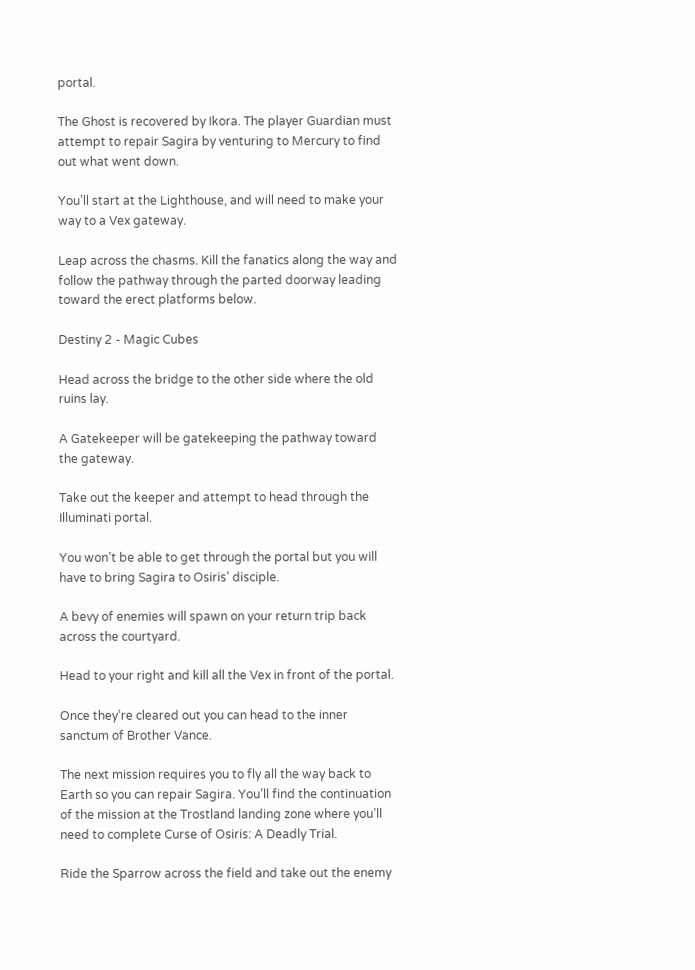portal.

The Ghost is recovered by Ikora. The player Guardian must attempt to repair Sagira by venturing to Mercury to find out what went down.

You’ll start at the Lighthouse, and will need to make your way to a Vex gateway.

Leap across the chasms. Kill the fanatics along the way and follow the pathway through the parted doorway leading toward the erect platforms below.

Destiny 2 - Magic Cubes

Head across the bridge to the other side where the old ruins lay.

A Gatekeeper will be gatekeeping the pathway toward the gateway.

Take out the keeper and attempt to head through the Illuminati portal.

You won’t be able to get through the portal but you will have to bring Sagira to Osiris’ disciple.

A bevy of enemies will spawn on your return trip back across the courtyard.

Head to your right and kill all the Vex in front of the portal.

Once they’re cleared out you can head to the inner sanctum of Brother Vance.

The next mission requires you to fly all the way back to Earth so you can repair Sagira. You’ll find the continuation of the mission at the Trostland landing zone where you’ll need to complete Curse of Osiris: A Deadly Trial.

Ride the Sparrow across the field and take out the enemy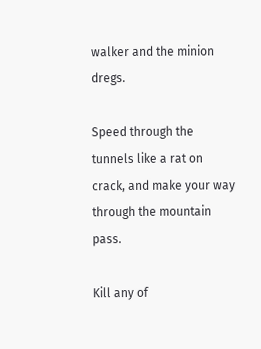walker and the minion dregs.

Speed through the tunnels like a rat on crack, and make your way through the mountain pass.

Kill any of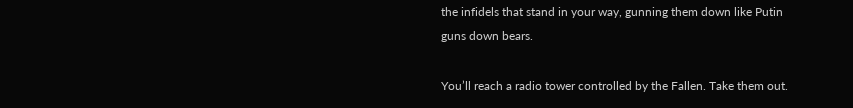the infidels that stand in your way, gunning them down like Putin guns down bears.

You’ll reach a radio tower controlled by the Fallen. Take them out.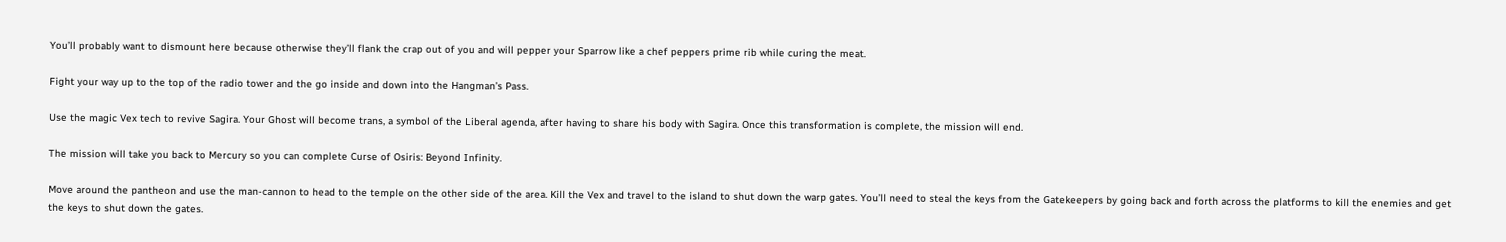You’ll probably want to dismount here because otherwise they’ll flank the crap out of you and will pepper your Sparrow like a chef peppers prime rib while curing the meat.

Fight your way up to the top of the radio tower and the go inside and down into the Hangman’s Pass.

Use the magic Vex tech to revive Sagira. Your Ghost will become trans, a symbol of the Liberal agenda, after having to share his body with Sagira. Once this transformation is complete, the mission will end.

The mission will take you back to Mercury so you can complete Curse of Osiris: Beyond Infinity.

Move around the pantheon and use the man-cannon to head to the temple on the other side of the area. Kill the Vex and travel to the island to shut down the warp gates. You’ll need to steal the keys from the Gatekeepers by going back and forth across the platforms to kill the enemies and get the keys to shut down the gates.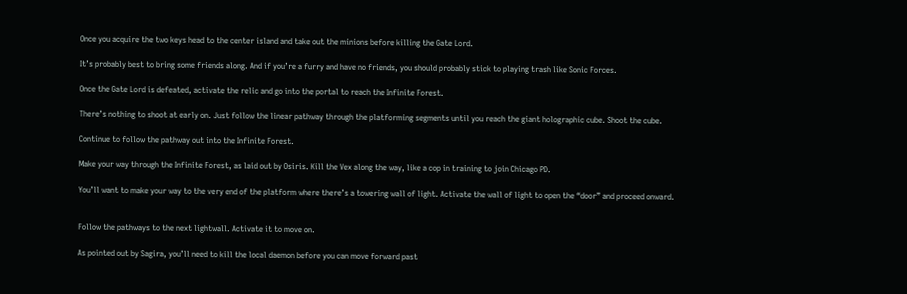Once you acquire the two keys head to the center island and take out the minions before killing the Gate Lord.

It’s probably best to bring some friends along. And if you’re a furry and have no friends, you should probably stick to playing trash like Sonic Forces.

Once the Gate Lord is defeated, activate the relic and go into the portal to reach the Infinite Forest.

There’s nothing to shoot at early on. Just follow the linear pathway through the platforming segments until you reach the giant holographic cube. Shoot the cube.

Continue to follow the pathway out into the Infinite Forest.

Make your way through the Infinite Forest, as laid out by Osiris. Kill the Vex along the way, like a cop in training to join Chicago PD.

You’ll want to make your way to the very end of the platform where there’s a towering wall of light. Activate the wall of light to open the “door” and proceed onward.


Follow the pathways to the next lightwall. Activate it to move on.

As pointed out by Sagira, you’ll need to kill the local daemon before you can move forward past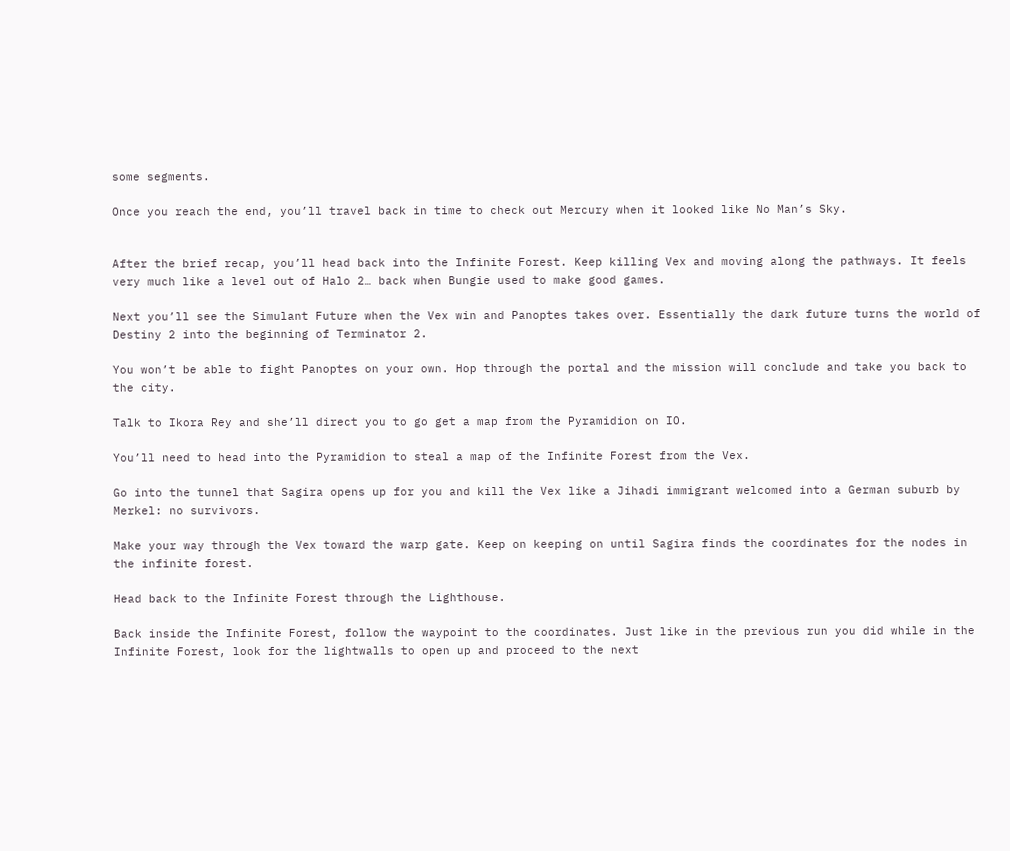some segments.

Once you reach the end, you’ll travel back in time to check out Mercury when it looked like No Man’s Sky.


After the brief recap, you’ll head back into the Infinite Forest. Keep killing Vex and moving along the pathways. It feels very much like a level out of Halo 2… back when Bungie used to make good games.

Next you’ll see the Simulant Future when the Vex win and Panoptes takes over. Essentially the dark future turns the world of Destiny 2 into the beginning of Terminator 2.

You won’t be able to fight Panoptes on your own. Hop through the portal and the mission will conclude and take you back to the city.

Talk to Ikora Rey and she’ll direct you to go get a map from the Pyramidion on IO.

You’ll need to head into the Pyramidion to steal a map of the Infinite Forest from the Vex.

Go into the tunnel that Sagira opens up for you and kill the Vex like a Jihadi immigrant welcomed into a German suburb by Merkel: no survivors.

Make your way through the Vex toward the warp gate. Keep on keeping on until Sagira finds the coordinates for the nodes in the infinite forest.

Head back to the Infinite Forest through the Lighthouse.

Back inside the Infinite Forest, follow the waypoint to the coordinates. Just like in the previous run you did while in the Infinite Forest, look for the lightwalls to open up and proceed to the next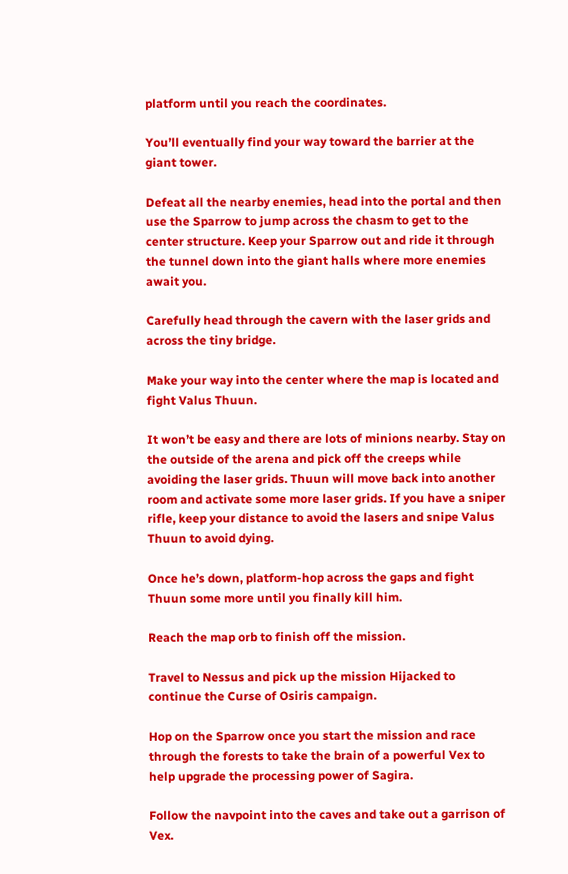platform until you reach the coordinates.

You’ll eventually find your way toward the barrier at the giant tower.

Defeat all the nearby enemies, head into the portal and then use the Sparrow to jump across the chasm to get to the center structure. Keep your Sparrow out and ride it through the tunnel down into the giant halls where more enemies await you.

Carefully head through the cavern with the laser grids and across the tiny bridge.

Make your way into the center where the map is located and fight Valus Thuun.

It won’t be easy and there are lots of minions nearby. Stay on the outside of the arena and pick off the creeps while avoiding the laser grids. Thuun will move back into another room and activate some more laser grids. If you have a sniper rifle, keep your distance to avoid the lasers and snipe Valus Thuun to avoid dying.

Once he’s down, platform-hop across the gaps and fight Thuun some more until you finally kill him.

Reach the map orb to finish off the mission.

Travel to Nessus and pick up the mission Hijacked to continue the Curse of Osiris campaign.

Hop on the Sparrow once you start the mission and race through the forests to take the brain of a powerful Vex to help upgrade the processing power of Sagira.

Follow the navpoint into the caves and take out a garrison of Vex.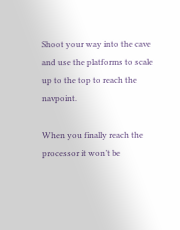Shoot your way into the cave and use the platforms to scale up to the top to reach the navpoint.

When you finally reach the processor it won’t be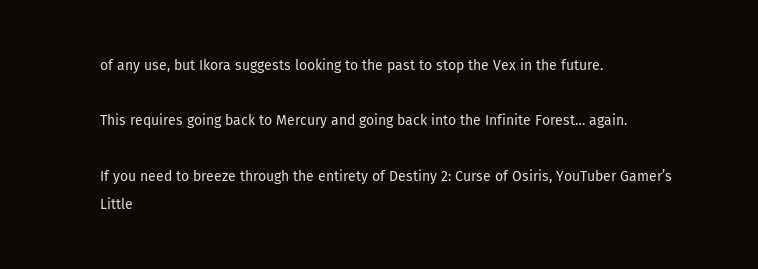of any use, but Ikora suggests looking to the past to stop the Vex in the future.

This requires going back to Mercury and going back into the Infinite Forest… again.

If you need to breeze through the entirety of Destiny 2: Curse of Osiris, YouTuber Gamer’s Little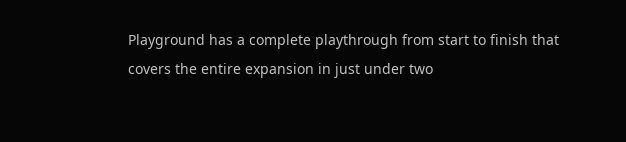Playground has a complete playthrough from start to finish that covers the entire expansion in just under two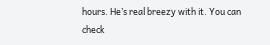hours. He’s real breezy with it. You can check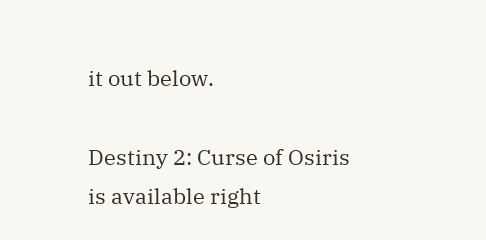it out below.

Destiny 2: Curse of Osiris is available right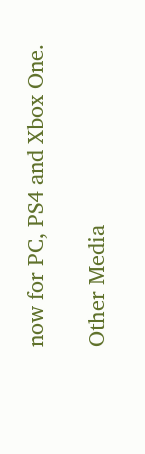now for PC, PS4 and Xbox One.

Other Media